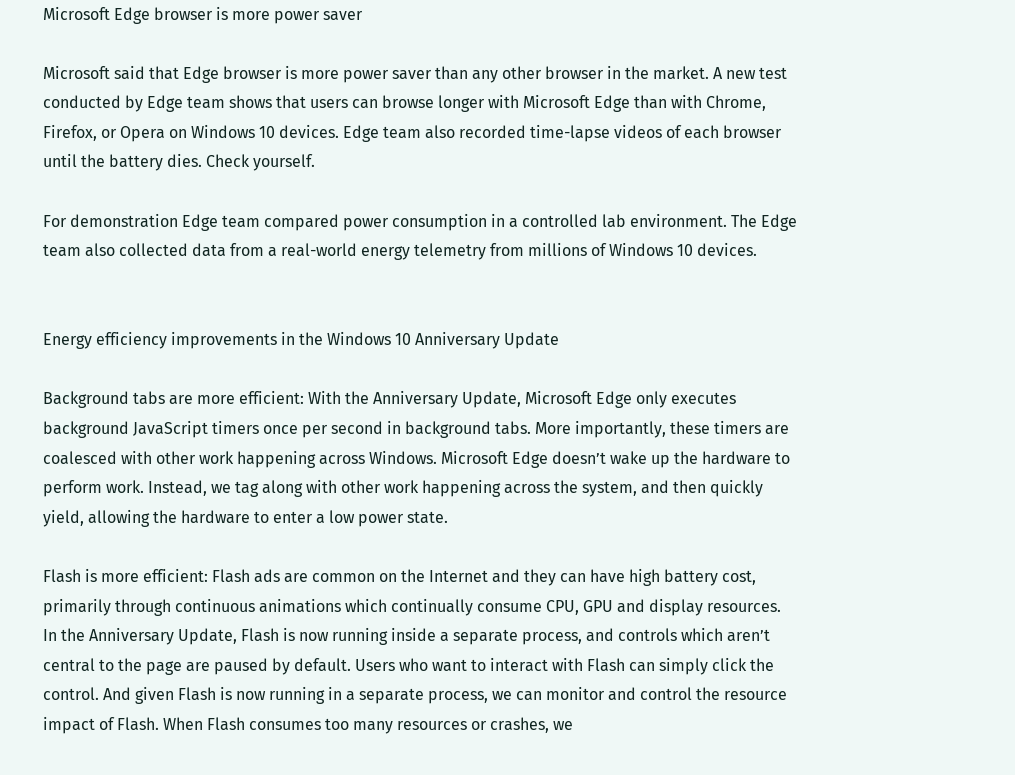Microsoft Edge browser is more power saver

Microsoft said that Edge browser is more power saver than any other browser in the market. A new test conducted by Edge team shows that users can browse longer with Microsoft Edge than with Chrome, Firefox, or Opera on Windows 10 devices. Edge team also recorded time-lapse videos of each browser until the battery dies. Check yourself.

For demonstration Edge team compared power consumption in a controlled lab environment. The Edge team also collected data from a real-world energy telemetry from millions of Windows 10 devices.


Energy efficiency improvements in the Windows 10 Anniversary Update

Background tabs are more efficient: With the Anniversary Update, Microsoft Edge only executes background JavaScript timers once per second in background tabs. More importantly, these timers are coalesced with other work happening across Windows. Microsoft Edge doesn’t wake up the hardware to perform work. Instead, we tag along with other work happening across the system, and then quickly yield, allowing the hardware to enter a low power state.

Flash is more efficient: Flash ads are common on the Internet and they can have high battery cost, primarily through continuous animations which continually consume CPU, GPU and display resources. In the Anniversary Update, Flash is now running inside a separate process, and controls which aren’t central to the page are paused by default. Users who want to interact with Flash can simply click the control. And given Flash is now running in a separate process, we can monitor and control the resource impact of Flash. When Flash consumes too many resources or crashes, we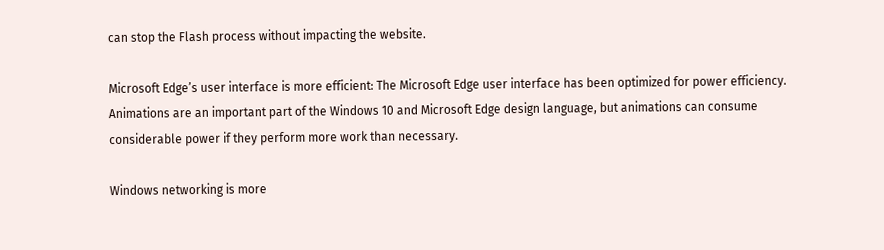can stop the Flash process without impacting the website.

Microsoft Edge’s user interface is more efficient: The Microsoft Edge user interface has been optimized for power efficiency. Animations are an important part of the Windows 10 and Microsoft Edge design language, but animations can consume considerable power if they perform more work than necessary.

Windows networking is more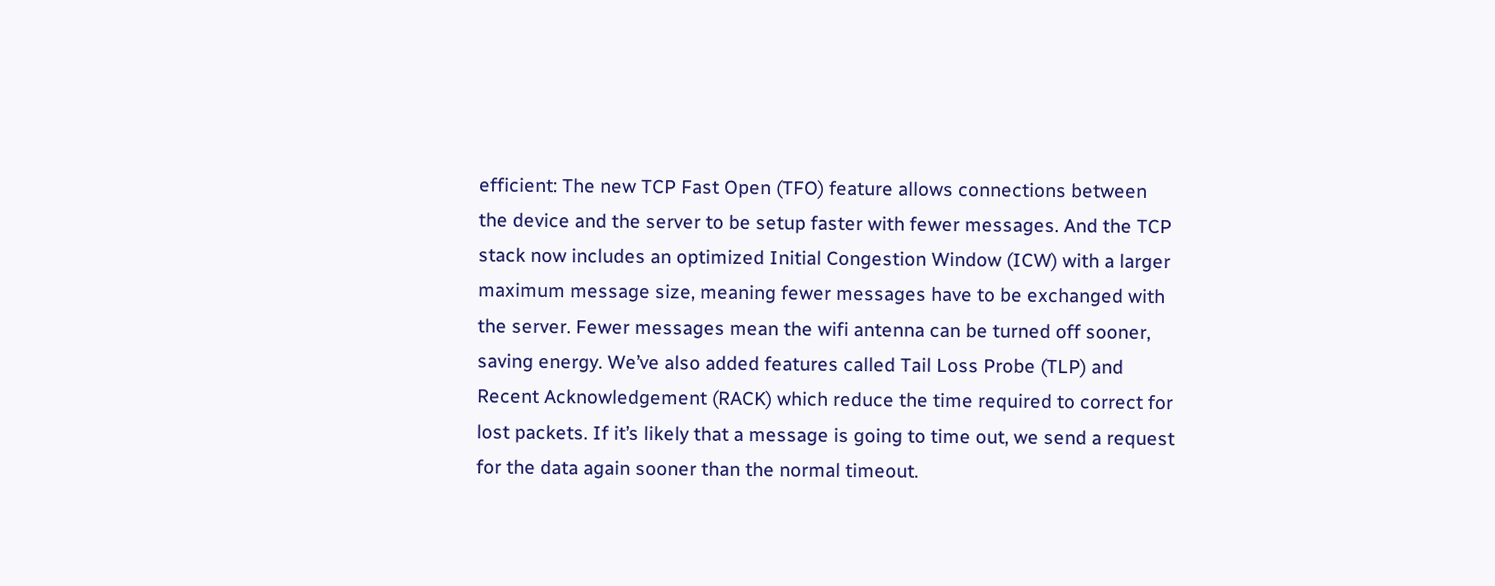efficient: The new TCP Fast Open (TFO) feature allows connections between the device and the server to be setup faster with fewer messages. And the TCP stack now includes an optimized Initial Congestion Window (ICW) with a larger maximum message size, meaning fewer messages have to be exchanged with the server. Fewer messages mean the wifi antenna can be turned off sooner, saving energy. We’ve also added features called Tail Loss Probe (TLP) and Recent Acknowledgement (RACK) which reduce the time required to correct for lost packets. If it’s likely that a message is going to time out, we send a request for the data again sooner than the normal timeout.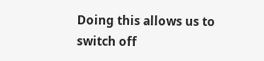Doing this allows us to switch off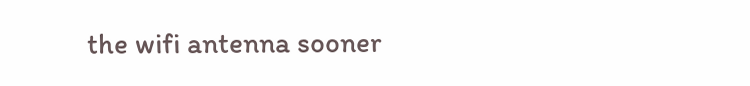the wifi antenna sooner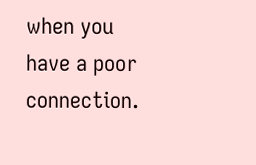when you have a poor connection.